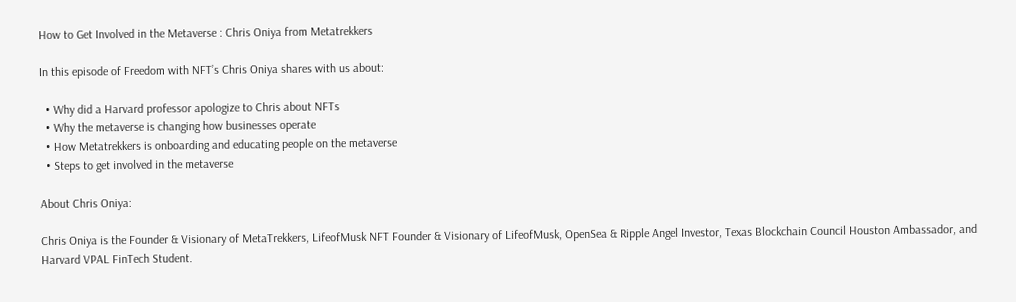How to Get Involved in the Metaverse : Chris Oniya from Metatrekkers

In this episode of Freedom with NFT’s Chris Oniya shares with us about:

  • Why did a Harvard professor apologize to Chris about NFTs
  • Why the metaverse is changing how businesses operate
  • How Metatrekkers is onboarding and educating people on the metaverse
  • Steps to get involved in the metaverse

About Chris Oniya:

Chris Oniya is the Founder & Visionary of MetaTrekkers, LifeofMusk NFT Founder & Visionary of LifeofMusk, OpenSea & Ripple Angel Investor, Texas Blockchain Council Houston Ambassador, and Harvard VPAL FinTech Student.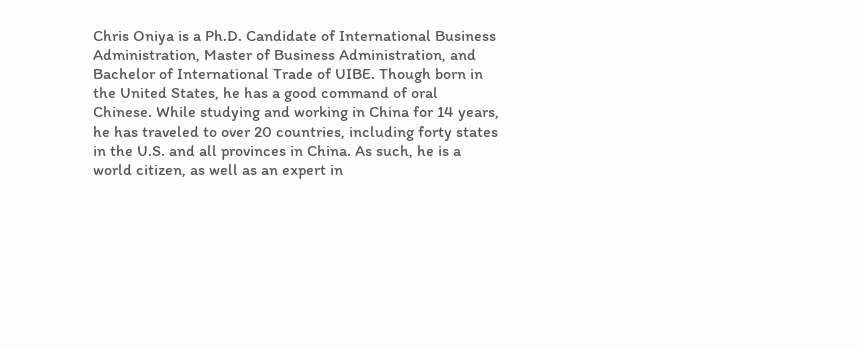Chris Oniya is a Ph.D. Candidate of International Business Administration, Master of Business Administration, and Bachelor of International Trade of UIBE. Though born in the United States, he has a good command of oral Chinese. While studying and working in China for 14 years, he has traveled to over 20 countries, including forty states in the U.S. and all provinces in China. As such, he is a world citizen, as well as an expert in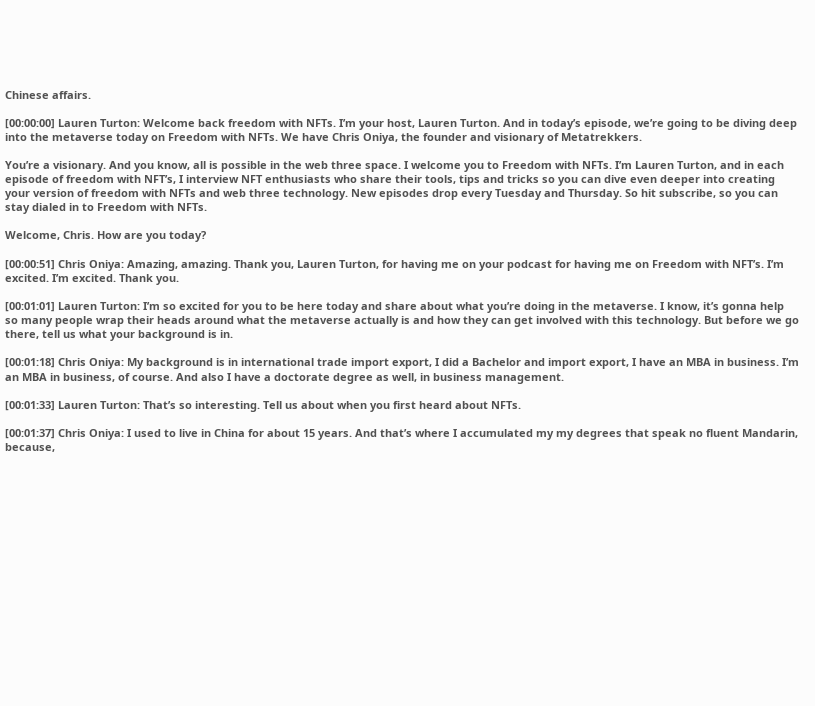Chinese affairs.

[00:00:00] Lauren Turton: Welcome back freedom with NFTs. I’m your host, Lauren Turton. And in today’s episode, we’re going to be diving deep into the metaverse today on Freedom with NFTs. We have Chris Oniya, the founder and visionary of Metatrekkers.

You’re a visionary. And you know, all is possible in the web three space. I welcome you to Freedom with NFTs. I’m Lauren Turton, and in each episode of freedom with NFT’s, I interview NFT enthusiasts who share their tools, tips and tricks so you can dive even deeper into creating your version of freedom with NFTs and web three technology. New episodes drop every Tuesday and Thursday. So hit subscribe, so you can stay dialed in to Freedom with NFTs.

Welcome, Chris. How are you today?

[00:00:51] Chris Oniya: Amazing, amazing. Thank you, Lauren Turton, for having me on your podcast for having me on Freedom with NFT’s. I’m excited. I’m excited. Thank you.

[00:01:01] Lauren Turton: I’m so excited for you to be here today and share about what you’re doing in the metaverse. I know, it’s gonna help so many people wrap their heads around what the metaverse actually is and how they can get involved with this technology. But before we go there, tell us what your background is in.

[00:01:18] Chris Oniya: My background is in international trade import export, I did a Bachelor and import export, I have an MBA in business. I’m an MBA in business, of course. And also I have a doctorate degree as well, in business management.

[00:01:33] Lauren Turton: That’s so interesting. Tell us about when you first heard about NFTs.

[00:01:37] Chris Oniya: I used to live in China for about 15 years. And that’s where I accumulated my my degrees that speak no fluent Mandarin, because,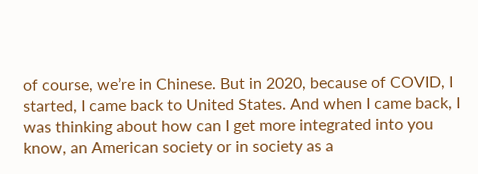of course, we’re in Chinese. But in 2020, because of COVID, I started, I came back to United States. And when I came back, I was thinking about how can I get more integrated into you know, an American society or in society as a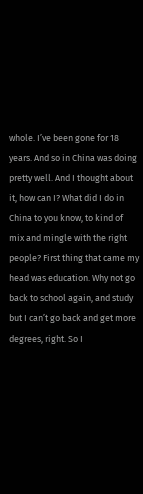whole. I’ve been gone for 18 years. And so in China was doing pretty well. And I thought about it, how can I? What did I do in China to you know, to kind of mix and mingle with the right people? First thing that came my head was education. Why not go back to school again, and study but I can’t go back and get more degrees, right. So I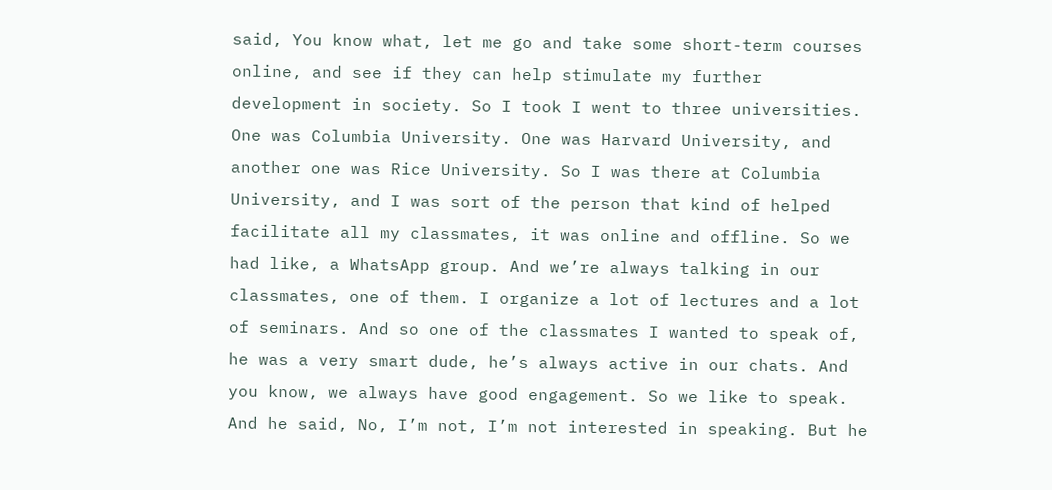said, You know what, let me go and take some short-term courses online, and see if they can help stimulate my further development in society. So I took I went to three universities. One was Columbia University. One was Harvard University, and another one was Rice University. So I was there at Columbia University, and I was sort of the person that kind of helped facilitate all my classmates, it was online and offline. So we had like, a WhatsApp group. And we’re always talking in our classmates, one of them. I organize a lot of lectures and a lot of seminars. And so one of the classmates I wanted to speak of, he was a very smart dude, he’s always active in our chats. And you know, we always have good engagement. So we like to speak. And he said, No, I’m not, I’m not interested in speaking. But he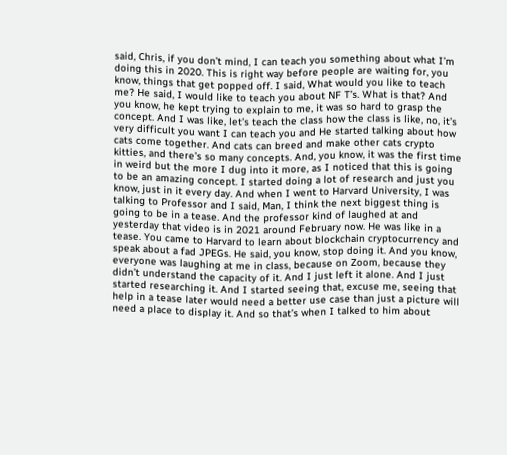said, Chris, if you don’t mind, I can teach you something about what I’m doing this in 2020. This is right way before people are waiting for, you know, things that get popped off. I said, What would you like to teach me? He said, I would like to teach you about NF T’s. What is that? And you know, he kept trying to explain to me, it was so hard to grasp the concept. And I was like, let’s teach the class how the class is like, no, it’s very difficult you want I can teach you and He started talking about how cats come together. And cats can breed and make other cats crypto kitties, and there’s so many concepts. And, you know, it was the first time in weird but the more I dug into it more, as I noticed that this is going to be an amazing concept. I started doing a lot of research and just you know, just in it every day. And when I went to Harvard University, I was talking to Professor and I said, Man, I think the next biggest thing is going to be in a tease. And the professor kind of laughed at and yesterday that video is in 2021 around February now. He was like in a tease. You came to Harvard to learn about blockchain cryptocurrency and speak about a fad JPEGs. He said, you know, stop doing it. And you know, everyone was laughing at me in class, because on Zoom, because they didn’t understand the capacity of it. And I just left it alone. And I just started researching it. And I started seeing that, excuse me, seeing that help in a tease later would need a better use case than just a picture will need a place to display it. And so that’s when I talked to him about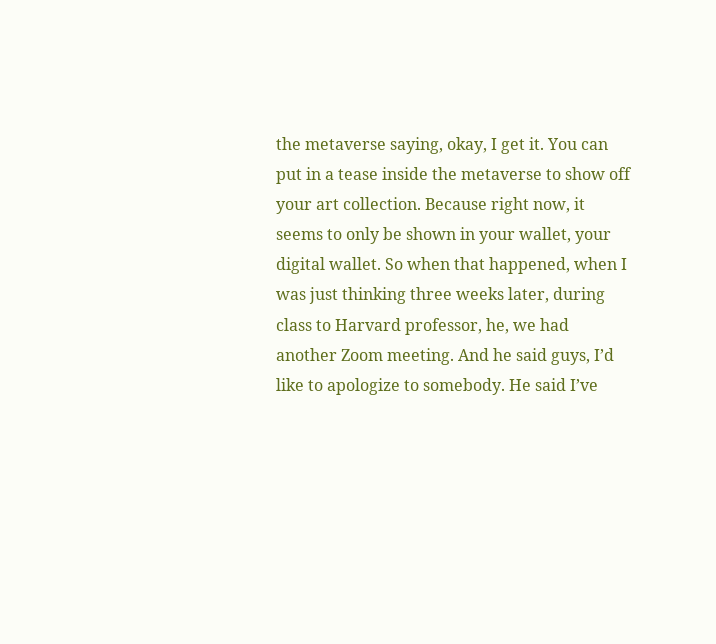the metaverse saying, okay, I get it. You can put in a tease inside the metaverse to show off your art collection. Because right now, it seems to only be shown in your wallet, your digital wallet. So when that happened, when I was just thinking three weeks later, during class to Harvard professor, he, we had another Zoom meeting. And he said guys, I’d like to apologize to somebody. He said I’ve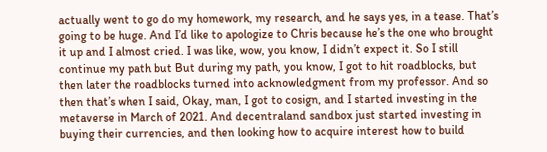actually went to go do my homework, my research, and he says yes, in a tease. That’s going to be huge. And I’d like to apologize to Chris because he’s the one who brought it up and I almost cried. I was like, wow, you know, I didn’t expect it. So I still continue my path but But during my path, you know, I got to hit roadblocks, but then later the roadblocks turned into acknowledgment from my professor. And so then that’s when I said, Okay, man, I got to cosign, and I started investing in the metaverse in March of 2021. And decentraland sandbox just started investing in buying their currencies, and then looking how to acquire interest how to build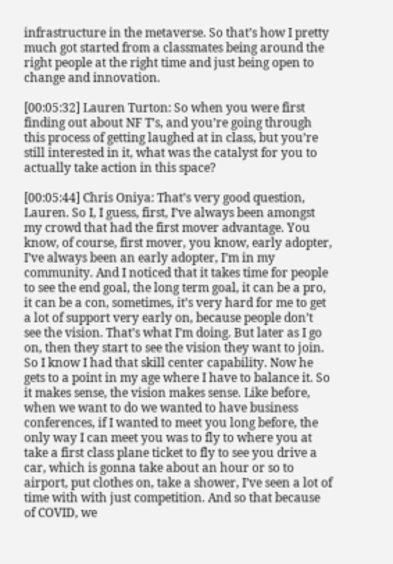infrastructure in the metaverse. So that’s how I pretty much got started from a classmates being around the right people at the right time and just being open to change and innovation.

[00:05:32] Lauren Turton: So when you were first finding out about NF T’s, and you’re going through this process of getting laughed at in class, but you’re still interested in it, what was the catalyst for you to actually take action in this space?

[00:05:44] Chris Oniya: That’s very good question, Lauren. So I, I guess, first, I’ve always been amongst my crowd that had the first mover advantage. You know, of course, first mover, you know, early adopter, I’ve always been an early adopter, I’m in my community. And I noticed that it takes time for people to see the end goal, the long term goal, it can be a pro, it can be a con, sometimes, it’s very hard for me to get a lot of support very early on, because people don’t see the vision. That’s what I’m doing. But later as I go on, then they start to see the vision they want to join. So I know I had that skill center capability. Now he gets to a point in my age where I have to balance it. So it makes sense, the vision makes sense. Like before, when we want to do we wanted to have business conferences, if I wanted to meet you long before, the only way I can meet you was to fly to where you at take a first class plane ticket to fly to see you drive a car, which is gonna take about an hour or so to airport, put clothes on, take a shower, I’ve seen a lot of time with with just competition. And so that because of COVID, we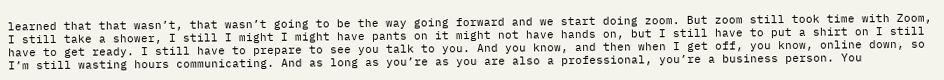learned that that wasn’t, that wasn’t going to be the way going forward and we start doing zoom. But zoom still took time with Zoom, I still take a shower, I still I might I might have pants on it might not have hands on, but I still have to put a shirt on I still have to get ready. I still have to prepare to see you talk to you. And you know, and then when I get off, you know, online down, so I’m still wasting hours communicating. And as long as you’re as you are also a professional, you’re a business person. You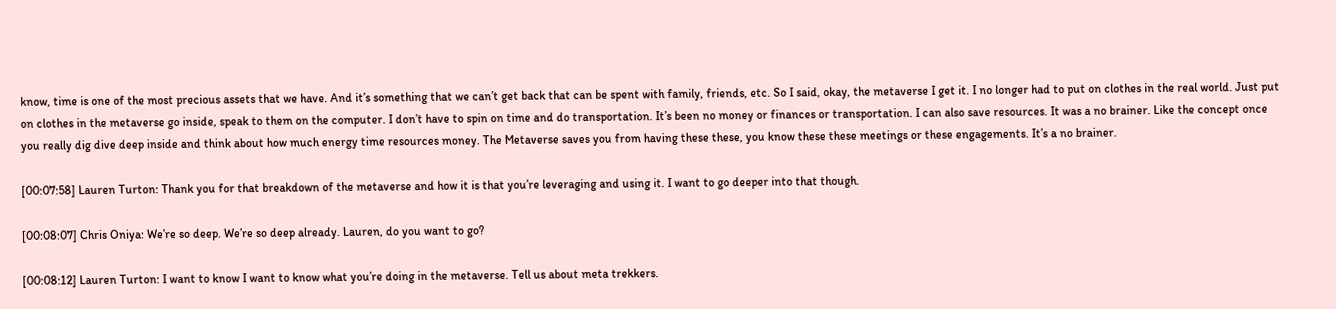know, time is one of the most precious assets that we have. And it’s something that we can’t get back that can be spent with family, friends, etc. So I said, okay, the metaverse I get it. I no longer had to put on clothes in the real world. Just put on clothes in the metaverse go inside, speak to them on the computer. I don’t have to spin on time and do transportation. It’s been no money or finances or transportation. I can also save resources. It was a no brainer. Like the concept once you really dig dive deep inside and think about how much energy time resources money. The Metaverse saves you from having these these, you know these these meetings or these engagements. It’s a no brainer.

[00:07:58] Lauren Turton: Thank you for that breakdown of the metaverse and how it is that you’re leveraging and using it. I want to go deeper into that though.

[00:08:07] Chris Oniya: We’re so deep. We’re so deep already. Lauren, do you want to go?

[00:08:12] Lauren Turton: I want to know I want to know what you’re doing in the metaverse. Tell us about meta trekkers.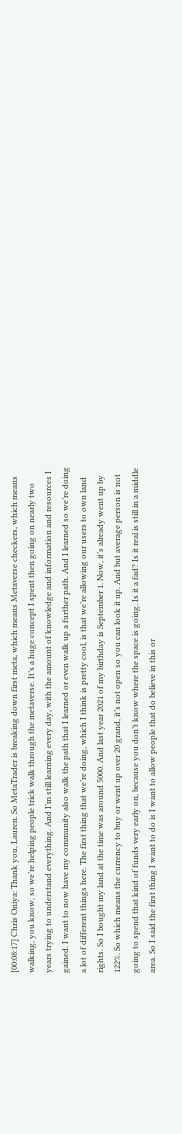[00:08:17] Chris Oniya: Thank you, Lauren. So MetaTrader is breaking down first meta, which means Metaverse checkers, which means walking, you know, so we’re helping people trick walk through the metaverse. It’s a huge concept I spent then going on nearly two years trying to understand everything. And I’m still learning every day, with the amount of knowledge and information and resources I gained. I want to now have my community also walk the path that I learned or even walk up a further path. And I learned so we’re doing a lot of different things here. The first thing that we’re doing, which I think is pretty cool, is that we’re allowing our users to own land rights. So I bought my land at the time was around 5000. And last year 2021 of my birthday is September 1. Now, it’s already went up by 122%. So which means the currency to buy or went up over 20 grand, it’s not open so you can look it up. And but average person is not going to spend that kind of funds very early on, because you don’t know where the space is going. Is it a fad? Is it real is still in a middle area. So I said the first thing I want to do is I want to allow people that do believe in this or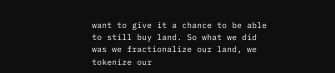want to give it a chance to be able to still buy land. So what we did was we fractionalize our land, we tokenize our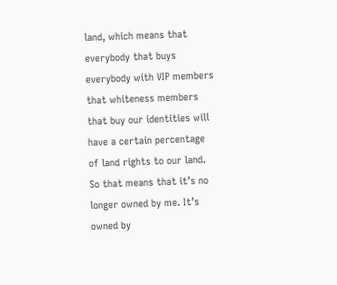land, which means that everybody that buys everybody with VIP members that whiteness members that buy our identities will have a certain percentage of land rights to our land. So that means that it’s no longer owned by me. It’s owned by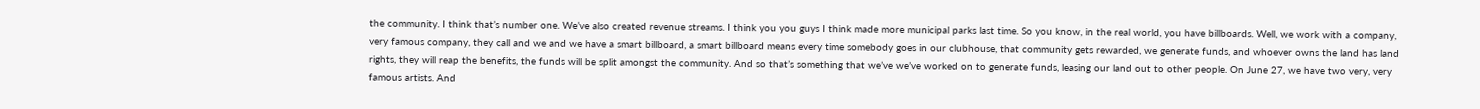the community. I think that’s number one. We’ve also created revenue streams. I think you you guys I think made more municipal parks last time. So you know, in the real world, you have billboards. Well, we work with a company, very famous company, they call and we and we have a smart billboard, a smart billboard means every time somebody goes in our clubhouse, that community gets rewarded, we generate funds, and whoever owns the land has land rights, they will reap the benefits, the funds will be split amongst the community. And so that’s something that we’ve we’ve worked on to generate funds, leasing our land out to other people. On June 27, we have two very, very famous artists. And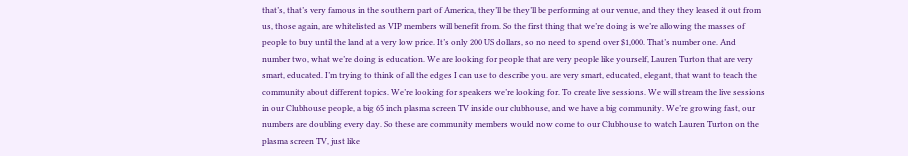that’s, that’s very famous in the southern part of America, they’ll be they’ll be performing at our venue, and they they leased it out from us, those again, are whitelisted as VIP members will benefit from. So the first thing that we’re doing is we’re allowing the masses of people to buy until the land at a very low price. It’s only 200 US dollars, so no need to spend over $1,000. That’s number one. And number two, what we’re doing is education. We are looking for people that are very people like yourself, Lauren Turton that are very smart, educated. I’m trying to think of all the edges I can use to describe you. are very smart, educated, elegant, that want to teach the community about different topics. We’re looking for speakers we’re looking for. To create live sessions. We will stream the live sessions in our Clubhouse people, a big 65 inch plasma screen TV inside our clubhouse, and we have a big community. We’re growing fast, our numbers are doubling every day. So these are community members would now come to our Clubhouse to watch Lauren Turton on the plasma screen TV, just like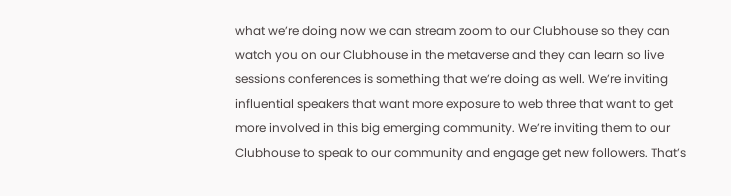what we’re doing now we can stream zoom to our Clubhouse so they can watch you on our Clubhouse in the metaverse and they can learn so live sessions conferences is something that we’re doing as well. We’re inviting influential speakers that want more exposure to web three that want to get more involved in this big emerging community. We’re inviting them to our Clubhouse to speak to our community and engage get new followers. That’s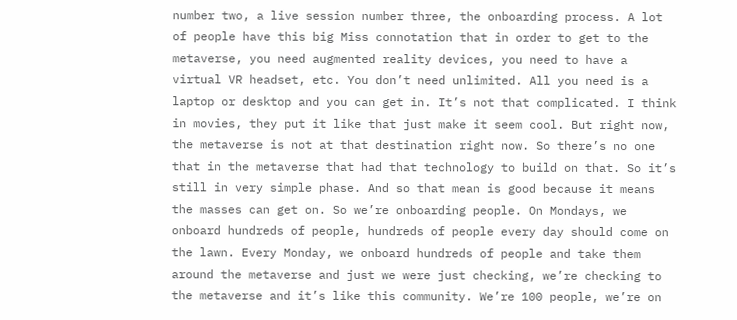number two, a live session number three, the onboarding process. A lot of people have this big Miss connotation that in order to get to the metaverse, you need augmented reality devices, you need to have a virtual VR headset, etc. You don’t need unlimited. All you need is a laptop or desktop and you can get in. It’s not that complicated. I think in movies, they put it like that just make it seem cool. But right now, the metaverse is not at that destination right now. So there’s no one that in the metaverse that had that technology to build on that. So it’s still in very simple phase. And so that mean is good because it means the masses can get on. So we’re onboarding people. On Mondays, we onboard hundreds of people, hundreds of people every day should come on the lawn. Every Monday, we onboard hundreds of people and take them around the metaverse and just we were just checking, we’re checking to the metaverse and it’s like this community. We’re 100 people, we’re on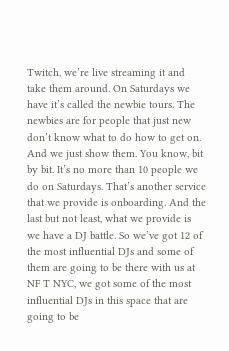Twitch, we’re live streaming it and take them around. On Saturdays we have it’s called the newbie tours. The newbies are for people that just new don’t know what to do how to get on. And we just show them. You know, bit by bit. It’s no more than 10 people we do on Saturdays. That’s another service that we provide is onboarding. And the last but not least, what we provide is we have a DJ battle. So we’ve got 12 of the most influential DJs and some of them are going to be there with us at NF T NYC, we got some of the most influential DJs in this space that are going to be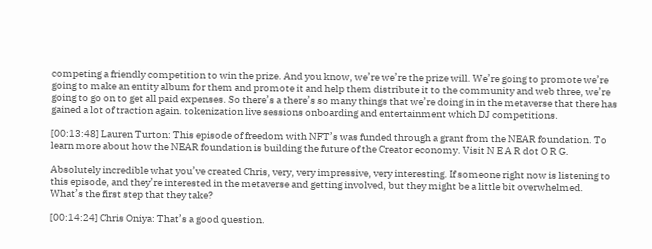competing a friendly competition to win the prize. And you know, we’re we’re the prize will. We’re going to promote we’re going to make an entity album for them and promote it and help them distribute it to the community and web three, we’re going to go on to get all paid expenses. So there’s a there’s so many things that we’re doing in in the metaverse that there has gained a lot of traction again. tokenization live sessions onboarding and entertainment which DJ competitions.

[00:13:48] Lauren Turton: This episode of freedom with NFT’s was funded through a grant from the NEAR foundation. To learn more about how the NEAR foundation is building the future of the Creator economy. Visit N E A R dot O R G.

Absolutely incredible what you’ve created Chris, very, very impressive, very interesting. If someone right now is listening to this episode, and they’re interested in the metaverse and getting involved, but they might be a little bit overwhelmed. What’s the first step that they take?

[00:14:24] Chris Oniya: That’s a good question.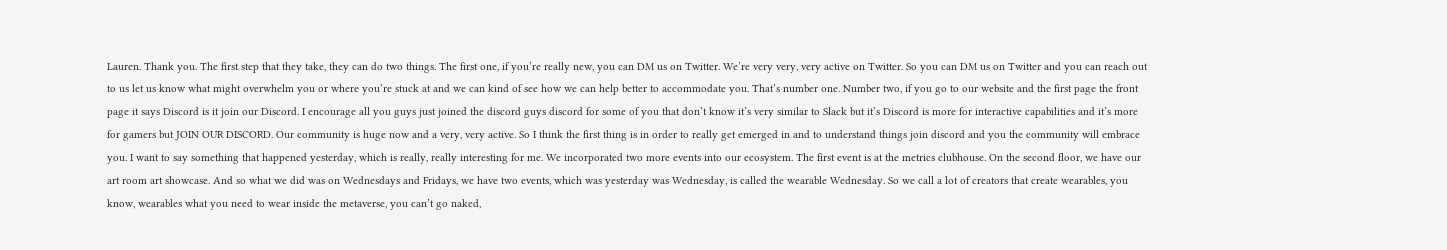Lauren. Thank you. The first step that they take, they can do two things. The first one, if you’re really new, you can DM us on Twitter. We’re very very, very active on Twitter. So you can DM us on Twitter and you can reach out to us let us know what might overwhelm you or where you’re stuck at and we can kind of see how we can help better to accommodate you. That’s number one. Number two, if you go to our website and the first page the front page it says Discord is it join our Discord. I encourage all you guys just joined the discord guys discord for some of you that don’t know it’s very similar to Slack but it’s Discord is more for interactive capabilities and it’s more for gamers but JOIN OUR DISCORD. Our community is huge now and a very, very active. So I think the first thing is in order to really get emerged in and to understand things join discord and you the community will embrace you. I want to say something that happened yesterday, which is really, really interesting for me. We incorporated two more events into our ecosystem. The first event is at the metrics clubhouse. On the second floor, we have our art room art showcase. And so what we did was on Wednesdays and Fridays, we have two events, which was yesterday was Wednesday, is called the wearable Wednesday. So we call a lot of creators that create wearables, you know, wearables what you need to wear inside the metaverse, you can’t go naked,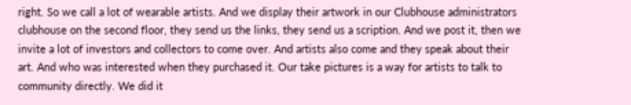right. So we call a lot of wearable artists. And we display their artwork in our Clubhouse administrators clubhouse on the second floor, they send us the links, they send us a scription. And we post it, then we invite a lot of investors and collectors to come over. And artists also come and they speak about their art. And who was interested when they purchased it. Our take pictures is a way for artists to talk to community directly. We did it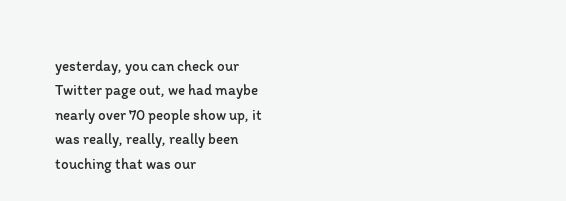yesterday, you can check our Twitter page out, we had maybe nearly over 70 people show up, it was really, really, really been touching that was our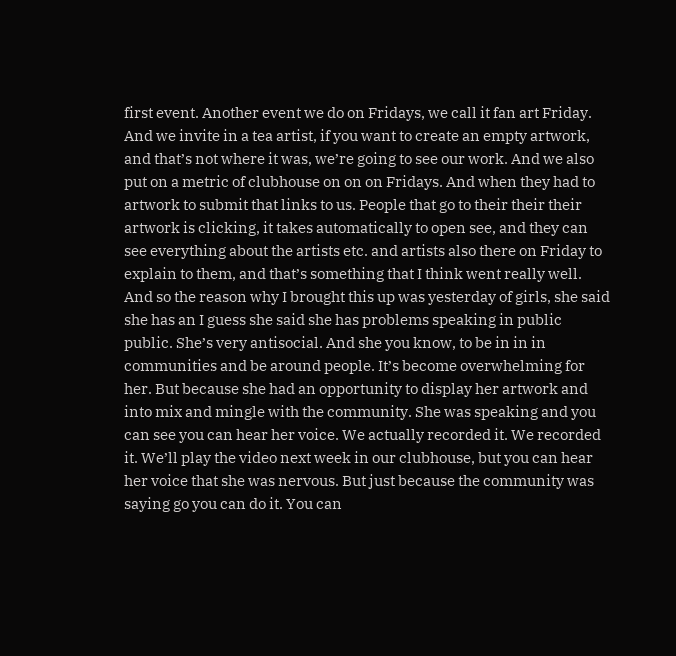first event. Another event we do on Fridays, we call it fan art Friday. And we invite in a tea artist, if you want to create an empty artwork, and that’s not where it was, we’re going to see our work. And we also put on a metric of clubhouse on on on Fridays. And when they had to artwork to submit that links to us. People that go to their their their artwork is clicking, it takes automatically to open see, and they can see everything about the artists etc. and artists also there on Friday to explain to them, and that’s something that I think went really well. And so the reason why I brought this up was yesterday of girls, she said she has an I guess she said she has problems speaking in public public. She’s very antisocial. And she you know, to be in in in communities and be around people. It’s become overwhelming for her. But because she had an opportunity to display her artwork and into mix and mingle with the community. She was speaking and you can see you can hear her voice. We actually recorded it. We recorded it. We’ll play the video next week in our clubhouse, but you can hear her voice that she was nervous. But just because the community was saying go you can do it. You can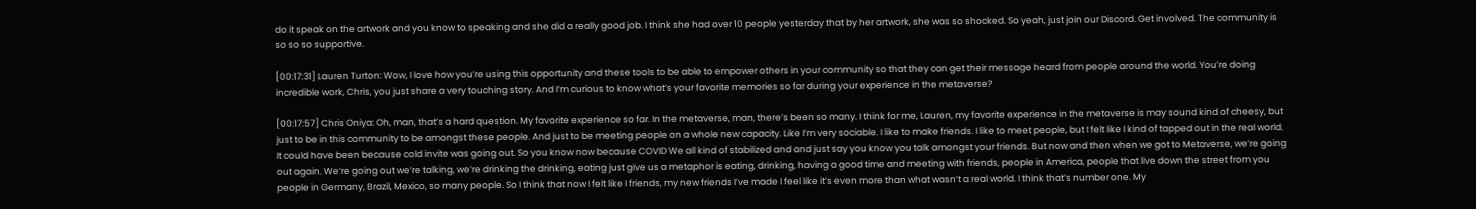do it speak on the artwork and you know to speaking and she did a really good job. I think she had over 10 people yesterday that by her artwork, she was so shocked. So yeah, just join our Discord. Get involved. The community is so so so supportive.

[00:17:31] Lauren Turton: Wow, I love how you’re using this opportunity and these tools to be able to empower others in your community so that they can get their message heard from people around the world. You’re doing incredible work, Chris, you just share a very touching story. And I’m curious to know what’s your favorite memories so far during your experience in the metaverse?

[00:17:57] Chris Oniya: Oh, man, that’s a hard question. My favorite experience so far. In the metaverse, man, there’s been so many. I think for me, Lauren, my favorite experience in the metaverse is may sound kind of cheesy, but just to be in this community to be amongst these people. And just to be meeting people on a whole new capacity. Like I’m very sociable. I like to make friends. I like to meet people, but I felt like I kind of tapped out in the real world. It could have been because cold invite was going out. So you know now because COVID We all kind of stabilized and and just say you know you talk amongst your friends. But now and then when we got to Metaverse, we’re going out again. We’re going out we’re talking, we’re drinking the drinking, eating just give us a metaphor is eating, drinking, having a good time and meeting with friends, people in America, people that live down the street from you people in Germany, Brazil, Mexico, so many people. So I think that now I felt like I friends, my new friends I’ve made I feel like it’s even more than what wasn’t a real world. I think that’s number one. My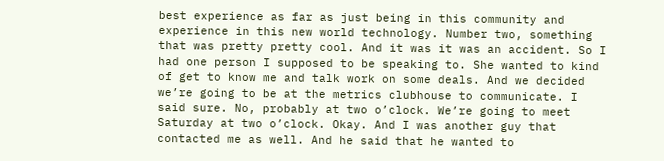best experience as far as just being in this community and experience in this new world technology. Number two, something that was pretty pretty cool. And it was it was an accident. So I had one person I supposed to be speaking to. She wanted to kind of get to know me and talk work on some deals. And we decided we’re going to be at the metrics clubhouse to communicate. I said sure. No, probably at two o’clock. We’re going to meet Saturday at two o’clock. Okay. And I was another guy that contacted me as well. And he said that he wanted to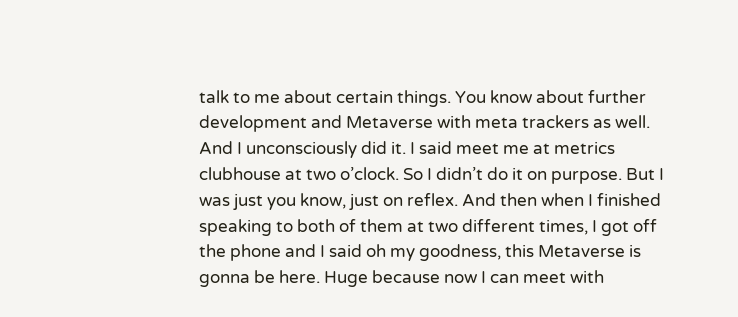talk to me about certain things. You know about further development and Metaverse with meta trackers as well. And I unconsciously did it. I said meet me at metrics clubhouse at two o’clock. So I didn’t do it on purpose. But I was just you know, just on reflex. And then when I finished speaking to both of them at two different times, I got off the phone and I said oh my goodness, this Metaverse is gonna be here. Huge because now I can meet with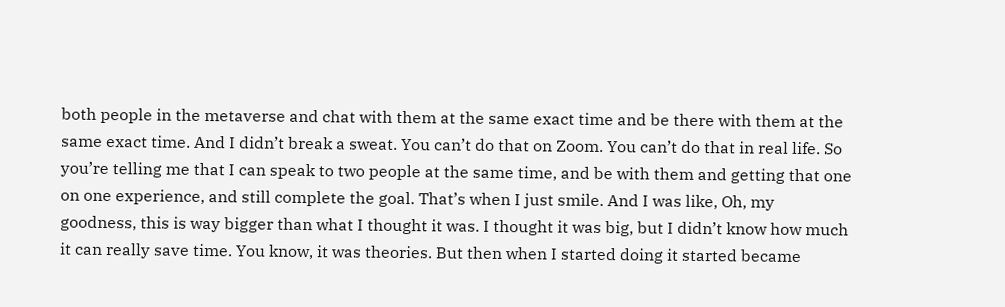both people in the metaverse and chat with them at the same exact time and be there with them at the same exact time. And I didn’t break a sweat. You can’t do that on Zoom. You can’t do that in real life. So you’re telling me that I can speak to two people at the same time, and be with them and getting that one on one experience, and still complete the goal. That’s when I just smile. And I was like, Oh, my goodness, this is way bigger than what I thought it was. I thought it was big, but I didn’t know how much it can really save time. You know, it was theories. But then when I started doing it started became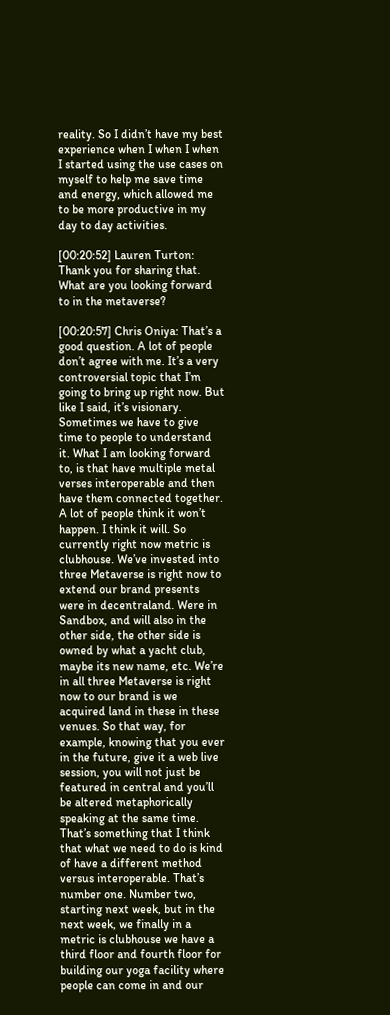reality. So I didn’t have my best experience when I when I when I started using the use cases on myself to help me save time and energy, which allowed me to be more productive in my day to day activities.

[00:20:52] Lauren Turton: Thank you for sharing that. What are you looking forward to in the metaverse?

[00:20:57] Chris Oniya: That’s a good question. A lot of people don’t agree with me. It’s a very controversial topic that I’m going to bring up right now. But like I said, it’s visionary. Sometimes we have to give time to people to understand it. What I am looking forward to, is that have multiple metal verses interoperable and then have them connected together. A lot of people think it won’t happen. I think it will. So currently right now metric is clubhouse. We’ve invested into three Metaverse is right now to extend our brand presents were in decentraland. Were in Sandbox, and will also in the other side, the other side is owned by what a yacht club, maybe its new name, etc. We’re in all three Metaverse is right now to our brand is we acquired land in these in these venues. So that way, for example, knowing that you ever in the future, give it a web live session, you will not just be featured in central and you’ll be altered metaphorically speaking at the same time. That’s something that I think that what we need to do is kind of have a different method versus interoperable. That’s number one. Number two, starting next week, but in the next week, we finally in a metric is clubhouse we have a third floor and fourth floor for building our yoga facility where people can come in and our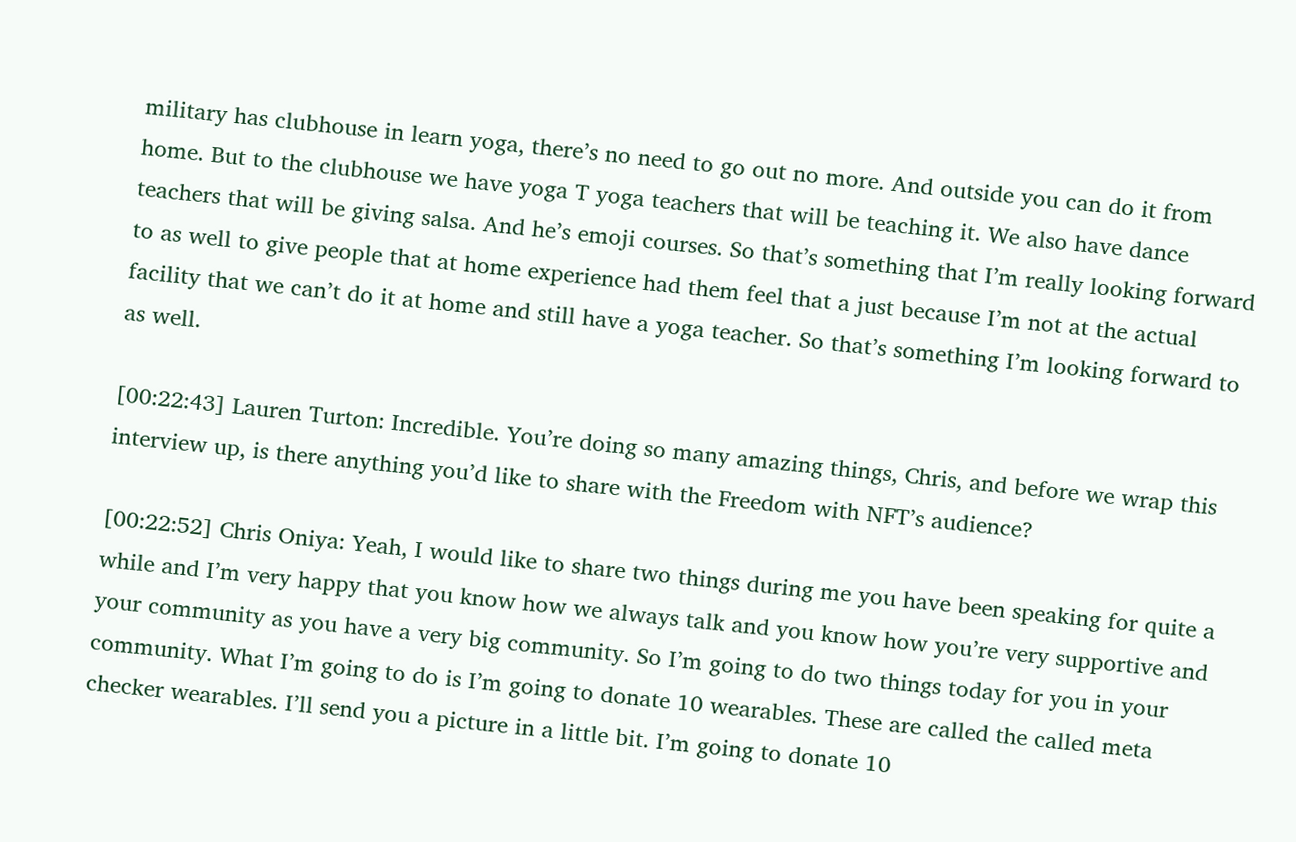military has clubhouse in learn yoga, there’s no need to go out no more. And outside you can do it from home. But to the clubhouse we have yoga T yoga teachers that will be teaching it. We also have dance teachers that will be giving salsa. And he’s emoji courses. So that’s something that I’m really looking forward to as well to give people that at home experience had them feel that a just because I’m not at the actual facility that we can’t do it at home and still have a yoga teacher. So that’s something I’m looking forward to as well.

[00:22:43] Lauren Turton: Incredible. You’re doing so many amazing things, Chris, and before we wrap this interview up, is there anything you’d like to share with the Freedom with NFT’s audience?

[00:22:52] Chris Oniya: Yeah, I would like to share two things during me you have been speaking for quite a while and I’m very happy that you know how we always talk and you know how you’re very supportive and your community as you have a very big community. So I’m going to do two things today for you in your community. What I’m going to do is I’m going to donate 10 wearables. These are called the called meta checker wearables. I’ll send you a picture in a little bit. I’m going to donate 10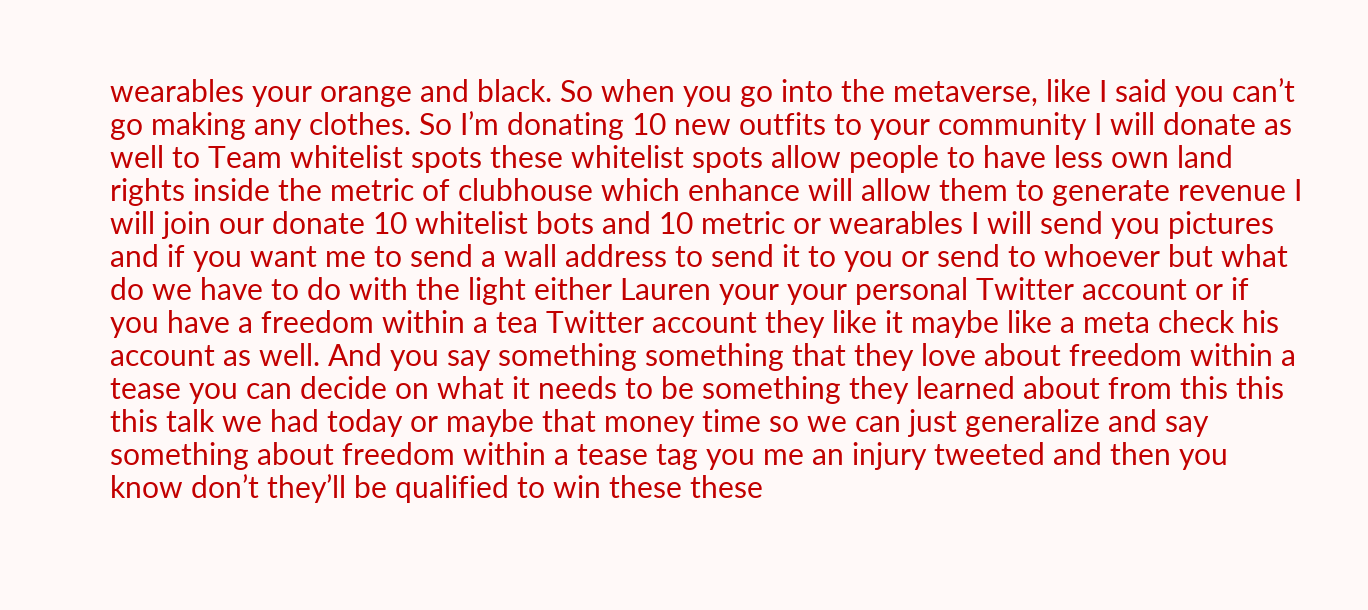wearables your orange and black. So when you go into the metaverse, like I said you can’t go making any clothes. So I’m donating 10 new outfits to your community I will donate as well to Team whitelist spots these whitelist spots allow people to have less own land rights inside the metric of clubhouse which enhance will allow them to generate revenue I will join our donate 10 whitelist bots and 10 metric or wearables I will send you pictures and if you want me to send a wall address to send it to you or send to whoever but what do we have to do with the light either Lauren your your personal Twitter account or if you have a freedom within a tea Twitter account they like it maybe like a meta check his account as well. And you say something something that they love about freedom within a tease you can decide on what it needs to be something they learned about from this this this talk we had today or maybe that money time so we can just generalize and say something about freedom within a tease tag you me an injury tweeted and then you know don’t they’ll be qualified to win these these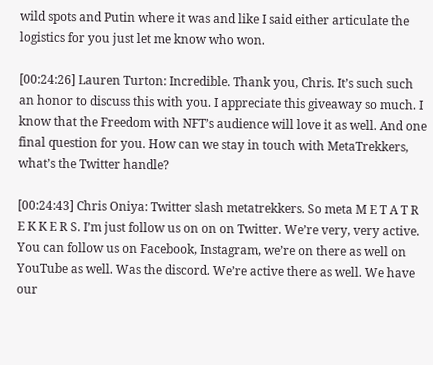wild spots and Putin where it was and like I said either articulate the logistics for you just let me know who won.

[00:24:26] Lauren Turton: Incredible. Thank you, Chris. It’s such such an honor to discuss this with you. I appreciate this giveaway so much. I know that the Freedom with NFT’s audience will love it as well. And one final question for you. How can we stay in touch with MetaTrekkers, what’s the Twitter handle?

[00:24:43] Chris Oniya: Twitter slash metatrekkers. So meta M E T A T R E K K E R S. I’m just follow us on on on Twitter. We’re very, very active. You can follow us on Facebook, Instagram, we’re on there as well on YouTube as well. Was the discord. We’re active there as well. We have our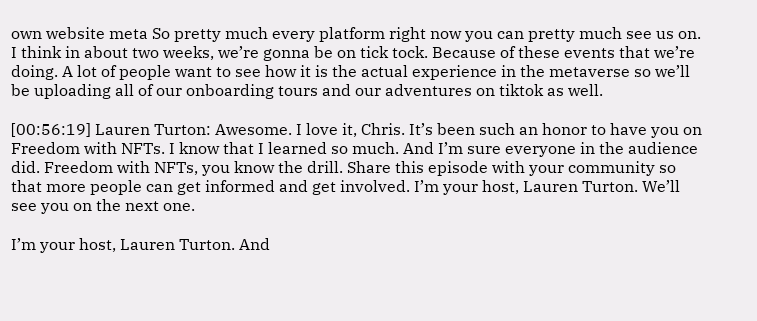own website meta So pretty much every platform right now you can pretty much see us on. I think in about two weeks, we’re gonna be on tick tock. Because of these events that we’re doing. A lot of people want to see how it is the actual experience in the metaverse so we’ll be uploading all of our onboarding tours and our adventures on tiktok as well.

[00:56:19] Lauren Turton: Awesome. I love it, Chris. It’s been such an honor to have you on Freedom with NFTs. I know that I learned so much. And I’m sure everyone in the audience did. Freedom with NFTs, you know the drill. Share this episode with your community so that more people can get informed and get involved. I’m your host, Lauren Turton. We’ll see you on the next one.

I’m your host, Lauren Turton. And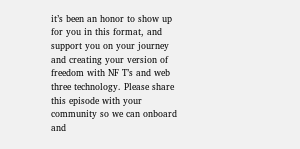it’s been an honor to show up for you in this format, and support you on your journey and creating your version of freedom with NF T’s and web three technology. Please share this episode with your community so we can onboard and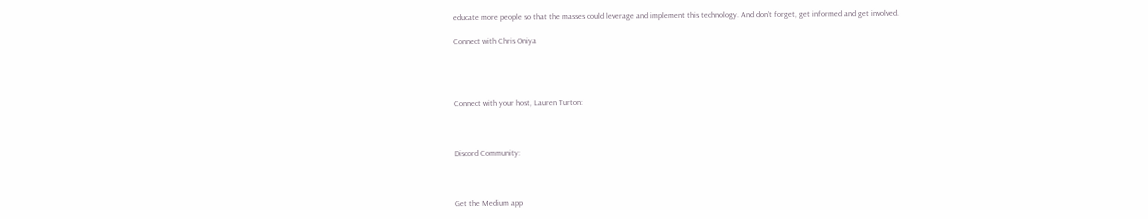educate more people so that the masses could leverage and implement this technology. And don’t forget, get informed and get involved.

Connect with Chris Oniya




Connect with your host, Lauren Turton:



Discord Community:



Get the Medium app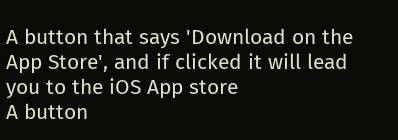A button that says 'Download on the App Store', and if clicked it will lead you to the iOS App store
A button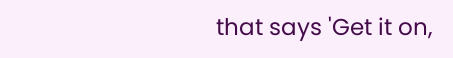that says 'Get it on,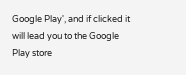Google Play', and if clicked it will lead you to the Google Play store